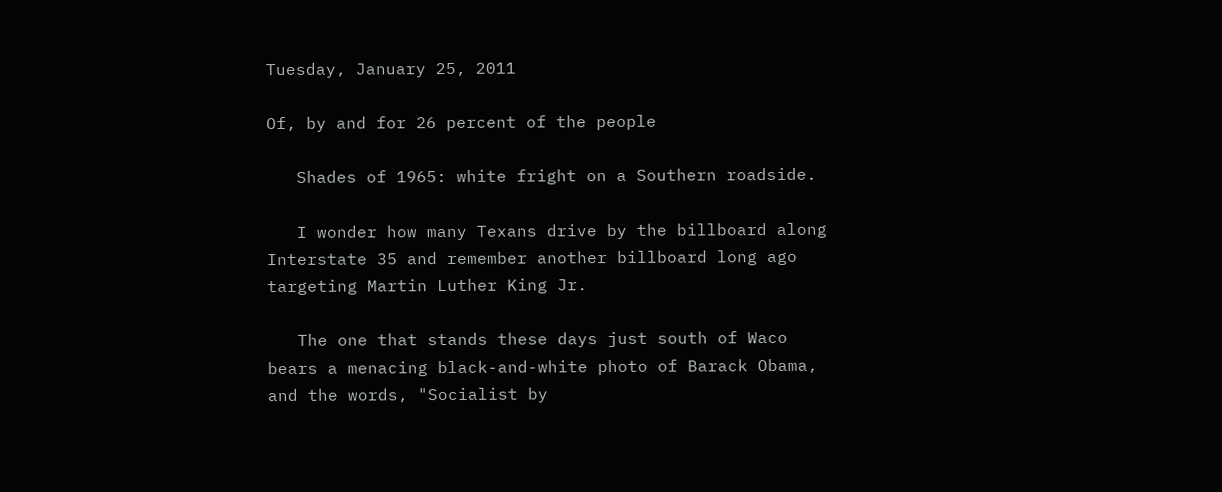Tuesday, January 25, 2011

Of, by and for 26 percent of the people

   Shades of 1965: white fright on a Southern roadside.

   I wonder how many Texans drive by the billboard along Interstate 35 and remember another billboard long ago targeting Martin Luther King Jr.

   The one that stands these days just south of Waco bears a menacing black-and-white photo of Barack Obama, and the words, "Socialist by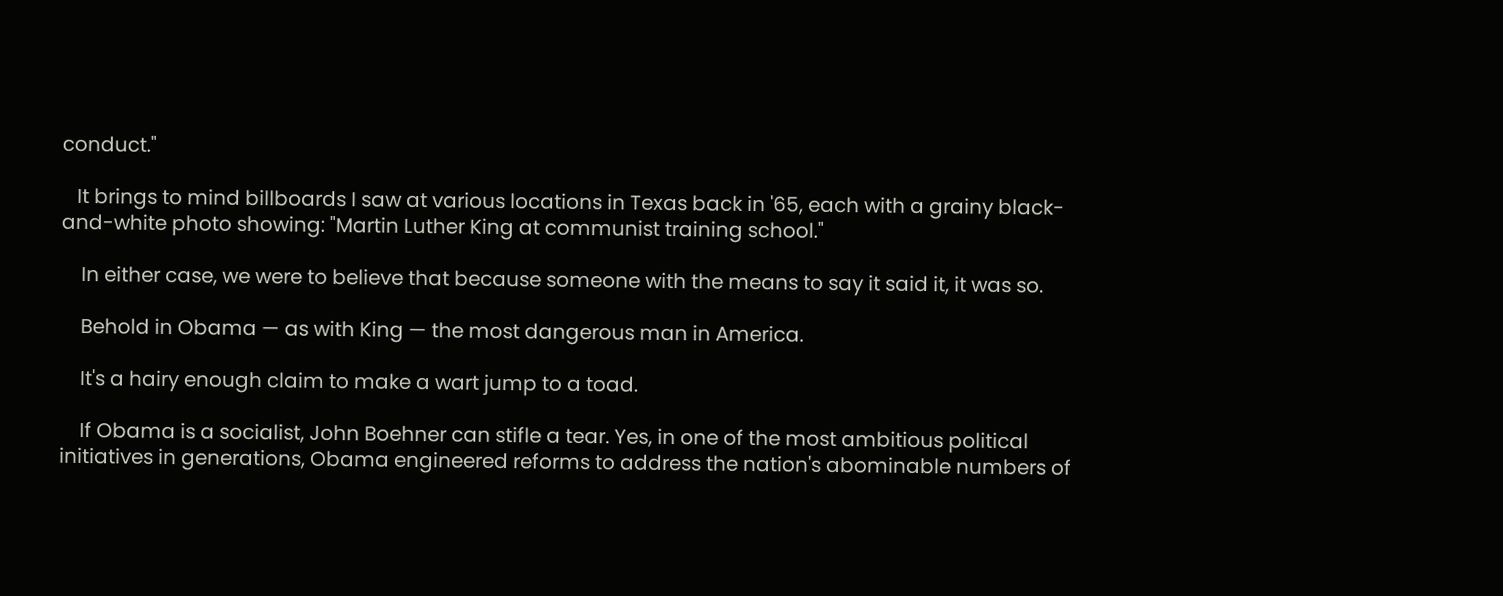conduct."

   It brings to mind billboards I saw at various locations in Texas back in '65, each with a grainy black-and-white photo showing: "Martin Luther King at communist training school."

    In either case, we were to believe that because someone with the means to say it said it, it was so.

    Behold in Obama — as with King — the most dangerous man in America.

    It's a hairy enough claim to make a wart jump to a toad.

    If Obama is a socialist, John Boehner can stifle a tear. Yes, in one of the most ambitious political initiatives in generations, Obama engineered reforms to address the nation's abominable numbers of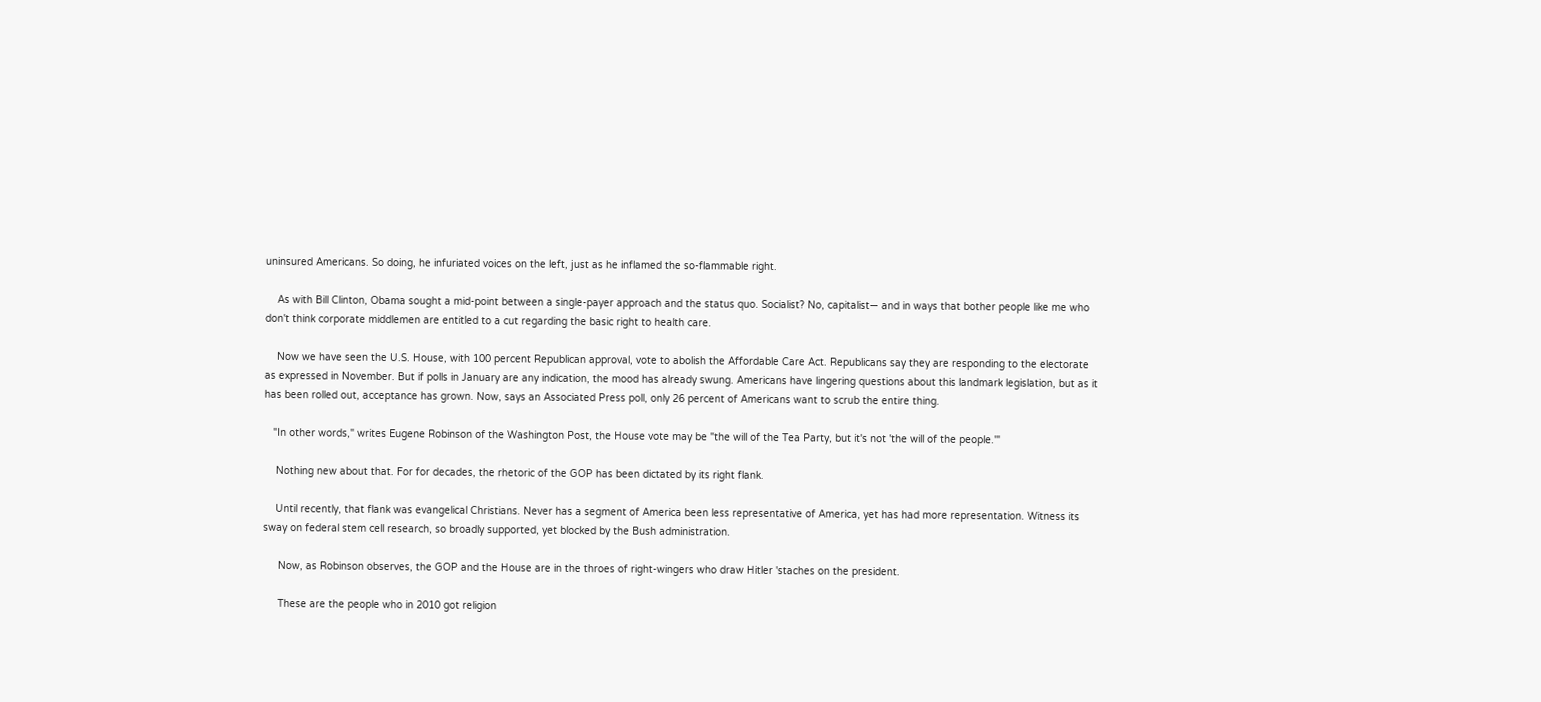uninsured Americans. So doing, he infuriated voices on the left, just as he inflamed the so-flammable right.

    As with Bill Clinton, Obama sought a mid-point between a single-payer approach and the status quo. Socialist? No, capitalist— and in ways that bother people like me who don't think corporate middlemen are entitled to a cut regarding the basic right to health care.

    Now we have seen the U.S. House, with 100 percent Republican approval, vote to abolish the Affordable Care Act. Republicans say they are responding to the electorate as expressed in November. But if polls in January are any indication, the mood has already swung. Americans have lingering questions about this landmark legislation, but as it has been rolled out, acceptance has grown. Now, says an Associated Press poll, only 26 percent of Americans want to scrub the entire thing.

   "In other words," writes Eugene Robinson of the Washington Post, the House vote may be "the will of the Tea Party, but it's not 'the will of the people.'"

    Nothing new about that. For for decades, the rhetoric of the GOP has been dictated by its right flank.

    Until recently, that flank was evangelical Christians. Never has a segment of America been less representative of America, yet has had more representation. Witness its sway on federal stem cell research, so broadly supported, yet blocked by the Bush administration.

     Now, as Robinson observes, the GOP and the House are in the throes of right-wingers who draw Hitler 'staches on the president.

     These are the people who in 2010 got religion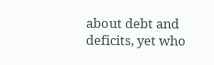about debt and deficits, yet who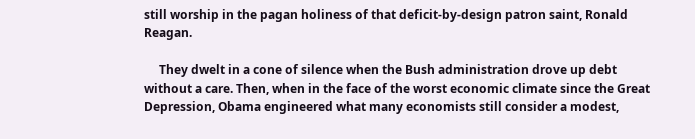still worship in the pagan holiness of that deficit-by-design patron saint, Ronald Reagan.

     They dwelt in a cone of silence when the Bush administration drove up debt without a care. Then, when in the face of the worst economic climate since the Great Depression, Obama engineered what many economists still consider a modest,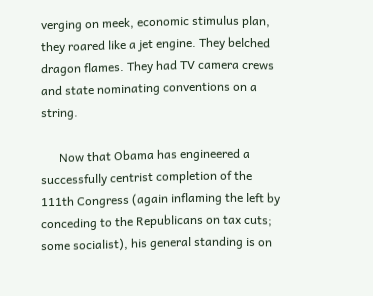verging on meek, economic stimulus plan, they roared like a jet engine. They belched dragon flames. They had TV camera crews and state nominating conventions on a string.

      Now that Obama has engineered a successfully centrist completion of the 111th Congress (again inflaming the left by conceding to the Republicans on tax cuts; some socialist), his general standing is on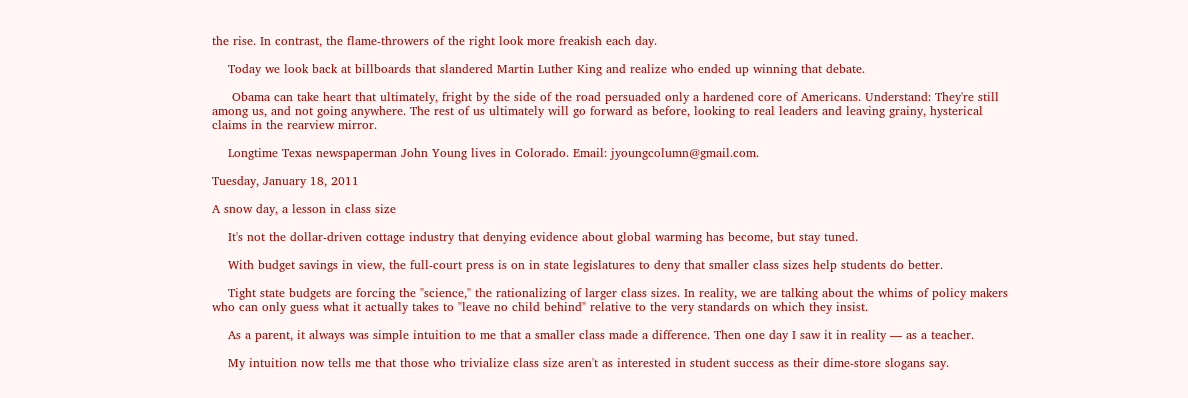the rise. In contrast, the flame-throwers of the right look more freakish each day.

    Today we look back at billboards that slandered Martin Luther King and realize who ended up winning that debate.

     Obama can take heart that ultimately, fright by the side of the road persuaded only a hardened core of Americans. Understand: They're still among us, and not going anywhere. The rest of us ultimately will go forward as before, looking to real leaders and leaving grainy, hysterical claims in the rearview mirror.

    Longtime Texas newspaperman John Young lives in Colorado. Email: jyoungcolumn@gmail.com.

Tuesday, January 18, 2011

A snow day, a lesson in class size

    It's not the dollar-driven cottage industry that denying evidence about global warming has become, but stay tuned.

    With budget savings in view, the full-court press is on in state legislatures to deny that smaller class sizes help students do better.

    Tight state budgets are forcing the "science," the rationalizing of larger class sizes. In reality, we are talking about the whims of policy makers who can only guess what it actually takes to "leave no child behind" relative to the very standards on which they insist.

    As a parent, it always was simple intuition to me that a smaller class made a difference. Then one day I saw it in reality — as a teacher.

    My intuition now tells me that those who trivialize class size aren't as interested in student success as their dime-store slogans say.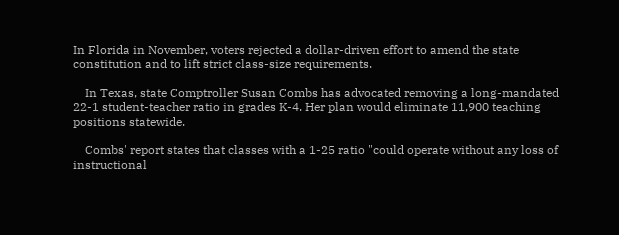In Florida in November, voters rejected a dollar-driven effort to amend the state constitution and to lift strict class-size requirements.

    In Texas, state Comptroller Susan Combs has advocated removing a long-mandated 22-1 student-teacher ratio in grades K-4. Her plan would eliminate 11,900 teaching positions statewide.

    Combs' report states that classes with a 1-25 ratio "could operate without any loss of instructional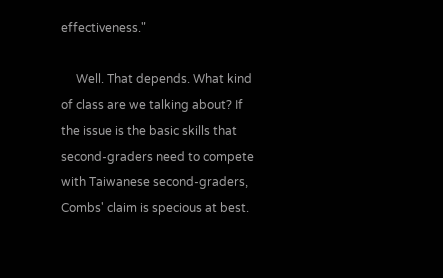effectiveness."

     Well. That depends. What kind of class are we talking about? If the issue is the basic skills that second-graders need to compete with Taiwanese second-graders, Combs' claim is specious at best.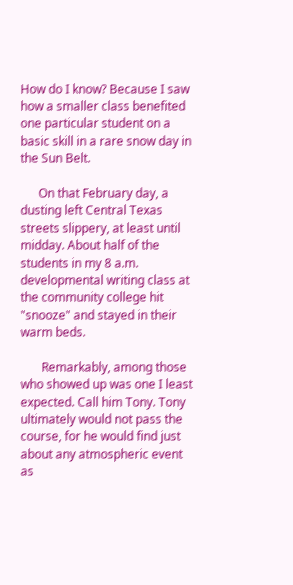How do I know? Because I saw how a smaller class benefited one particular student on a basic skill in a rare snow day in the Sun Belt.

      On that February day, a dusting left Central Texas streets slippery, at least until midday. About half of the students in my 8 a.m. developmental writing class at the community college hit "snooze" and stayed in their warm beds.

       Remarkably, among those who showed up was one I least expected. Call him Tony. Tony ultimately would not pass the course, for he would find just about any atmospheric event as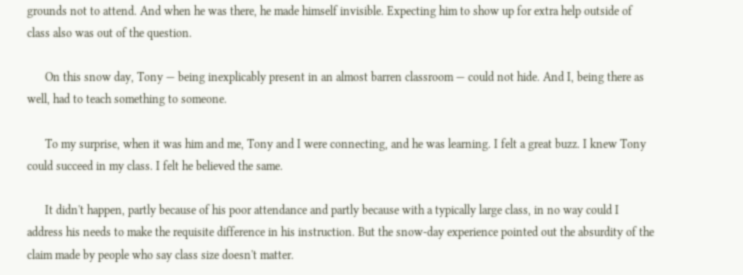grounds not to attend. And when he was there, he made himself invisible. Expecting him to show up for extra help outside of class also was out of the question.

      On this snow day, Tony — being inexplicably present in an almost barren classroom — could not hide. And I, being there as well, had to teach something to someone.

      To my surprise, when it was him and me, Tony and I were connecting, and he was learning. I felt a great buzz. I knew Tony could succeed in my class. I felt he believed the same.

      It didn't happen, partly because of his poor attendance and partly because with a typically large class, in no way could I address his needs to make the requisite difference in his instruction. But the snow-day experience pointed out the absurdity of the claim made by people who say class size doesn't matter.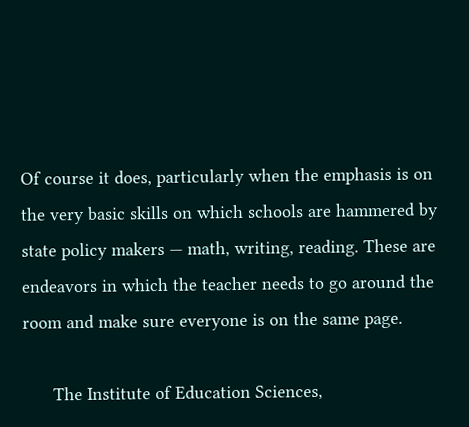Of course it does, particularly when the emphasis is on the very basic skills on which schools are hammered by state policy makers — math, writing, reading. These are endeavors in which the teacher needs to go around the room and make sure everyone is on the same page.

      The Institute of Education Sciences,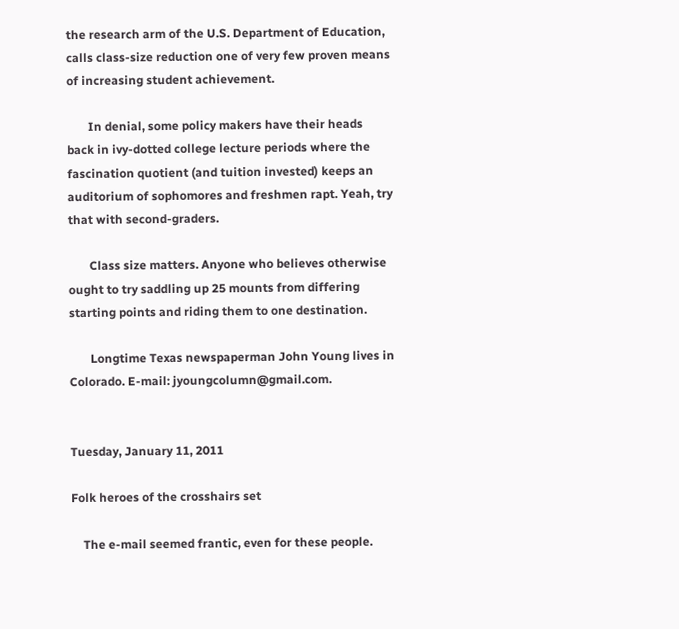the research arm of the U.S. Department of Education, calls class-size reduction one of very few proven means of increasing student achievement.

       In denial, some policy makers have their heads back in ivy-dotted college lecture periods where the fascination quotient (and tuition invested) keeps an auditorium of sophomores and freshmen rapt. Yeah, try that with second-graders.

       Class size matters. Anyone who believes otherwise ought to try saddling up 25 mounts from differing starting points and riding them to one destination.

       Longtime Texas newspaperman John Young lives in Colorado. E-mail: jyoungcolumn@gmail.com.


Tuesday, January 11, 2011

Folk heroes of the crosshairs set

    The e-mail seemed frantic, even for these people.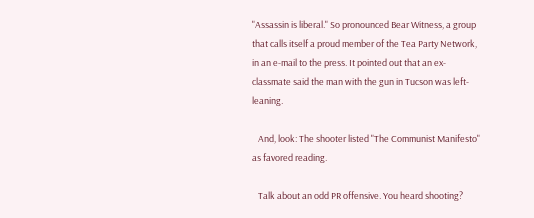"Assassin is liberal." So pronounced Bear Witness, a group that calls itself a proud member of the Tea Party Network, in an e-mail to the press. It pointed out that an ex-classmate said the man with the gun in Tucson was left-leaning.

   And, look: The shooter listed "The Communist Manifesto" as favored reading.

   Talk about an odd PR offensive. You heard shooting?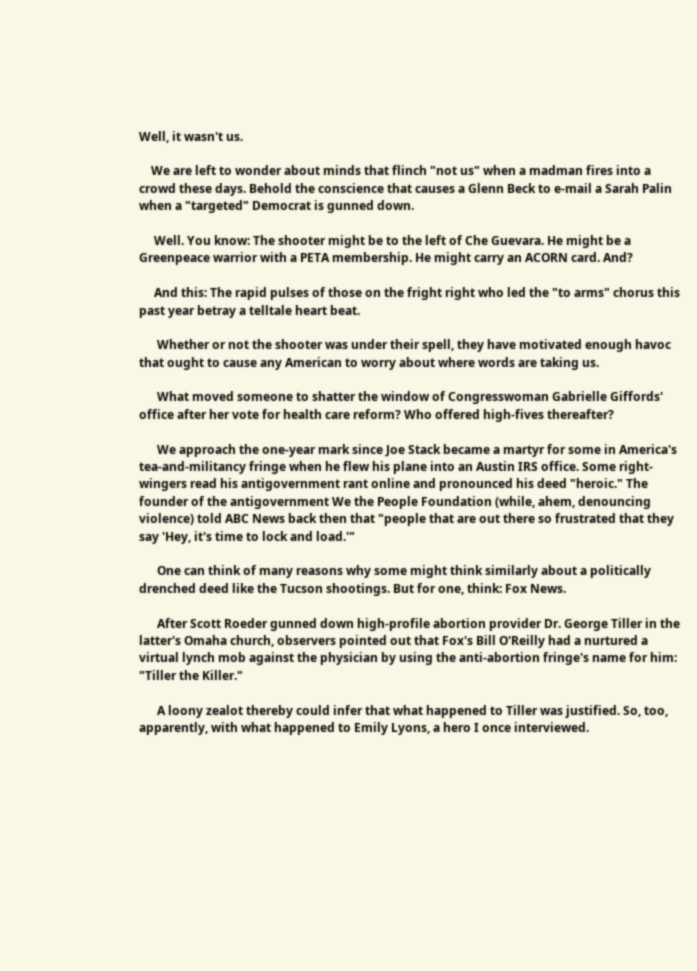Well, it wasn't us.

    We are left to wonder about minds that flinch "not us" when a madman fires into a crowd these days. Behold the conscience that causes a Glenn Beck to e-mail a Sarah Palin when a "targeted" Democrat is gunned down.

     Well. You know: The shooter might be to the left of Che Guevara. He might be a Greenpeace warrior with a PETA membership. He might carry an ACORN card. And?

     And this: The rapid pulses of those on the fright right who led the "to arms" chorus this past year betray a telltale heart beat.

      Whether or not the shooter was under their spell, they have motivated enough havoc that ought to cause any American to worry about where words are taking us.

      What moved someone to shatter the window of Congresswoman Gabrielle Giffords' office after her vote for health care reform? Who offered high-fives thereafter?

      We approach the one-year mark since Joe Stack became a martyr for some in America's tea-and-militancy fringe when he flew his plane into an Austin IRS office. Some right-wingers read his antigovernment rant online and pronounced his deed "heroic." The founder of the antigovernment We the People Foundation (while, ahem, denouncing violence) told ABC News back then that "people that are out there so frustrated that they say 'Hey, it's time to lock and load.'"

      One can think of many reasons why some might think similarly about a politically drenched deed like the Tucson shootings. But for one, think: Fox News.

      After Scott Roeder gunned down high-profile abortion provider Dr. George Tiller in the latter's Omaha church, observers pointed out that Fox's Bill O'Reilly had a nurtured a virtual lynch mob against the physician by using the anti-abortion fringe's name for him: "Tiller the Killer."

      A loony zealot thereby could infer that what happened to Tiller was justified. So, too, apparently, with what happened to Emily Lyons, a hero I once interviewed.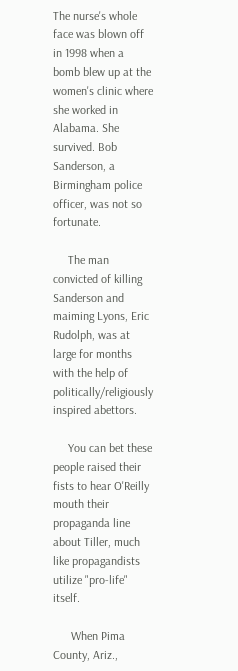The nurse's whole face was blown off in 1998 when a bomb blew up at the women's clinic where she worked in Alabama. She survived. Bob Sanderson, a Birmingham police officer, was not so fortunate.

     The man convicted of killing Sanderson and maiming Lyons, Eric Rudolph, was at large for months with the help of politically/religiously inspired abettors.

     You can bet these people raised their fists to hear O'Reilly mouth their propaganda line about Tiller, much like propagandists utilize "pro-life" itself.

      When Pima County, Ariz.,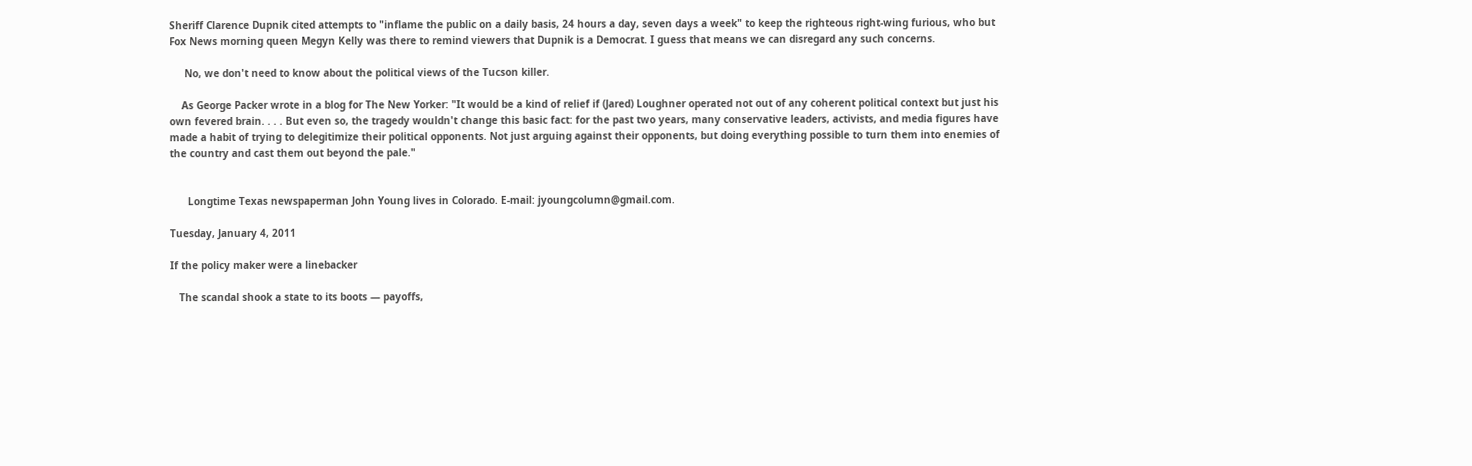Sheriff Clarence Dupnik cited attempts to "inflame the public on a daily basis, 24 hours a day, seven days a week" to keep the righteous right-wing furious, who but Fox News morning queen Megyn Kelly was there to remind viewers that Dupnik is a Democrat. I guess that means we can disregard any such concerns.

     No, we don't need to know about the political views of the Tucson killer.

    As George Packer wrote in a blog for The New Yorker: "It would be a kind of relief if (Jared) Loughner operated not out of any coherent political context but just his own fevered brain. . . . But even so, the tragedy wouldn't change this basic fact: for the past two years, many conservative leaders, activists, and media figures have made a habit of trying to delegitimize their political opponents. Not just arguing against their opponents, but doing everything possible to turn them into enemies of the country and cast them out beyond the pale."


      Longtime Texas newspaperman John Young lives in Colorado. E-mail: jyoungcolumn@gmail.com.

Tuesday, January 4, 2011

If the policy maker were a linebacker

   The scandal shook a state to its boots — payoffs,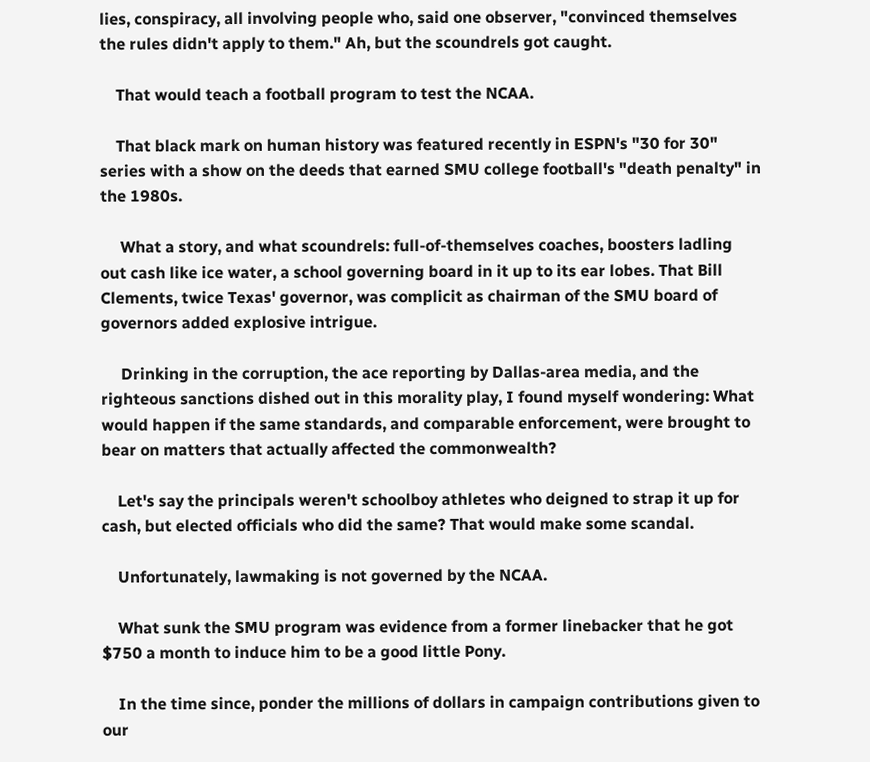lies, conspiracy, all involving people who, said one observer, "convinced themselves the rules didn't apply to them." Ah, but the scoundrels got caught.

    That would teach a football program to test the NCAA.

    That black mark on human history was featured recently in ESPN's "30 for 30" series with a show on the deeds that earned SMU college football's "death penalty" in the 1980s.

     What a story, and what scoundrels: full-of-themselves coaches, boosters ladling out cash like ice water, a school governing board in it up to its ear lobes. That Bill Clements, twice Texas' governor, was complicit as chairman of the SMU board of governors added explosive intrigue.

     Drinking in the corruption, the ace reporting by Dallas-area media, and the righteous sanctions dished out in this morality play, I found myself wondering: What would happen if the same standards, and comparable enforcement, were brought to bear on matters that actually affected the commonwealth?

    Let's say the principals weren't schoolboy athletes who deigned to strap it up for cash, but elected officials who did the same? That would make some scandal.

    Unfortunately, lawmaking is not governed by the NCAA.

    What sunk the SMU program was evidence from a former linebacker that he got $750 a month to induce him to be a good little Pony.

    In the time since, ponder the millions of dollars in campaign contributions given to our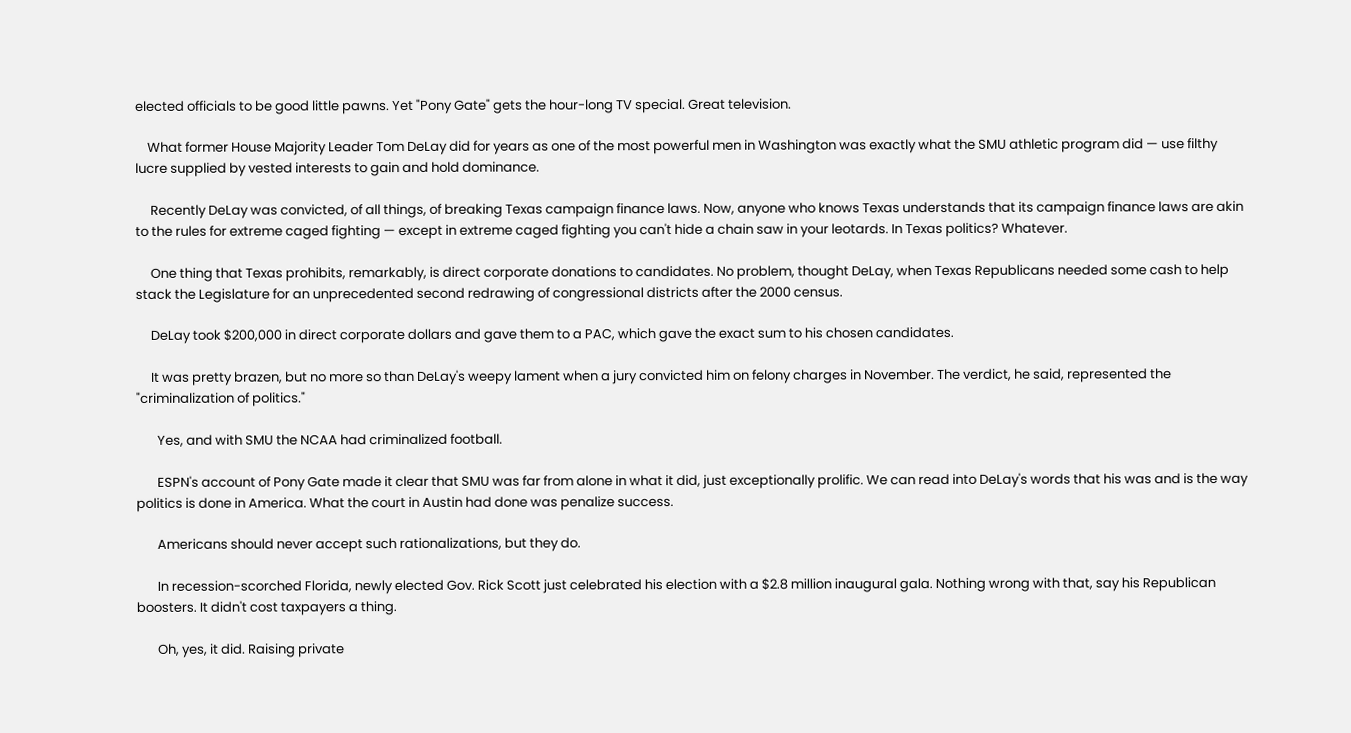elected officials to be good little pawns. Yet "Pony Gate" gets the hour-long TV special. Great television.

    What former House Majority Leader Tom DeLay did for years as one of the most powerful men in Washington was exactly what the SMU athletic program did — use filthy lucre supplied by vested interests to gain and hold dominance.

     Recently DeLay was convicted, of all things, of breaking Texas campaign finance laws. Now, anyone who knows Texas understands that its campaign finance laws are akin to the rules for extreme caged fighting — except in extreme caged fighting you can't hide a chain saw in your leotards. In Texas politics? Whatever.

     One thing that Texas prohibits, remarkably, is direct corporate donations to candidates. No problem, thought DeLay, when Texas Republicans needed some cash to help stack the Legislature for an unprecedented second redrawing of congressional districts after the 2000 census.

     DeLay took $200,000 in direct corporate dollars and gave them to a PAC, which gave the exact sum to his chosen candidates.

     It was pretty brazen, but no more so than DeLay's weepy lament when a jury convicted him on felony charges in November. The verdict, he said, represented the "criminalization of politics."

       Yes, and with SMU the NCAA had criminalized football.

       ESPN's account of Pony Gate made it clear that SMU was far from alone in what it did, just exceptionally prolific. We can read into DeLay's words that his was and is the way politics is done in America. What the court in Austin had done was penalize success.

       Americans should never accept such rationalizations, but they do.

       In recession-scorched Florida, newly elected Gov. Rick Scott just celebrated his election with a $2.8 million inaugural gala. Nothing wrong with that, say his Republican boosters. It didn't cost taxpayers a thing.

       Oh, yes, it did. Raising private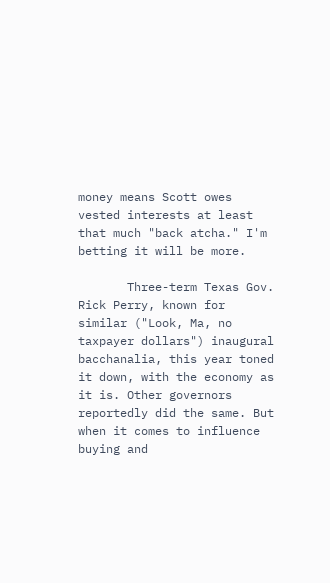money means Scott owes vested interests at least that much "back atcha." I'm betting it will be more.

       Three-term Texas Gov. Rick Perry, known for similar ("Look, Ma, no taxpayer dollars") inaugural bacchanalia, this year toned it down, with the economy as it is. Other governors reportedly did the same. But when it comes to influence buying and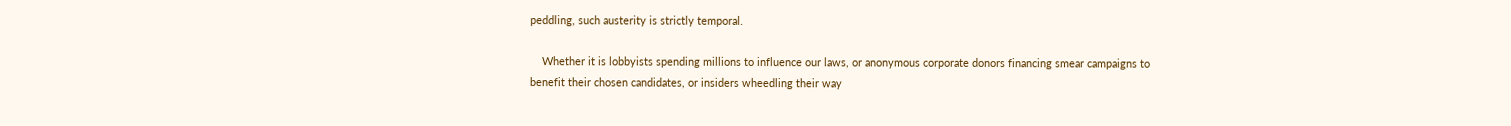peddling, such austerity is strictly temporal.

    Whether it is lobbyists spending millions to influence our laws, or anonymous corporate donors financing smear campaigns to benefit their chosen candidates, or insiders wheedling their way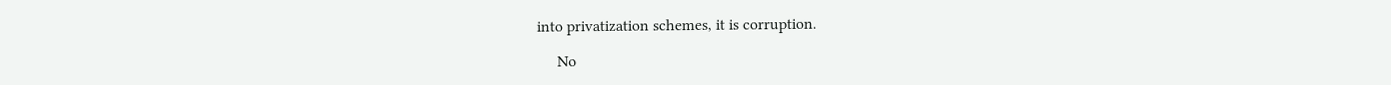into privatization schemes, it is corruption.

     No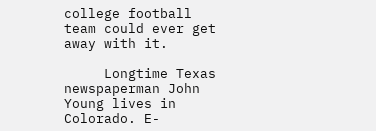college football team could ever get away with it.

     Longtime Texas newspaperman John Young lives in Colorado. E-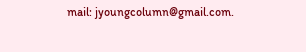mail: jyoungcolumn@gmail.com.